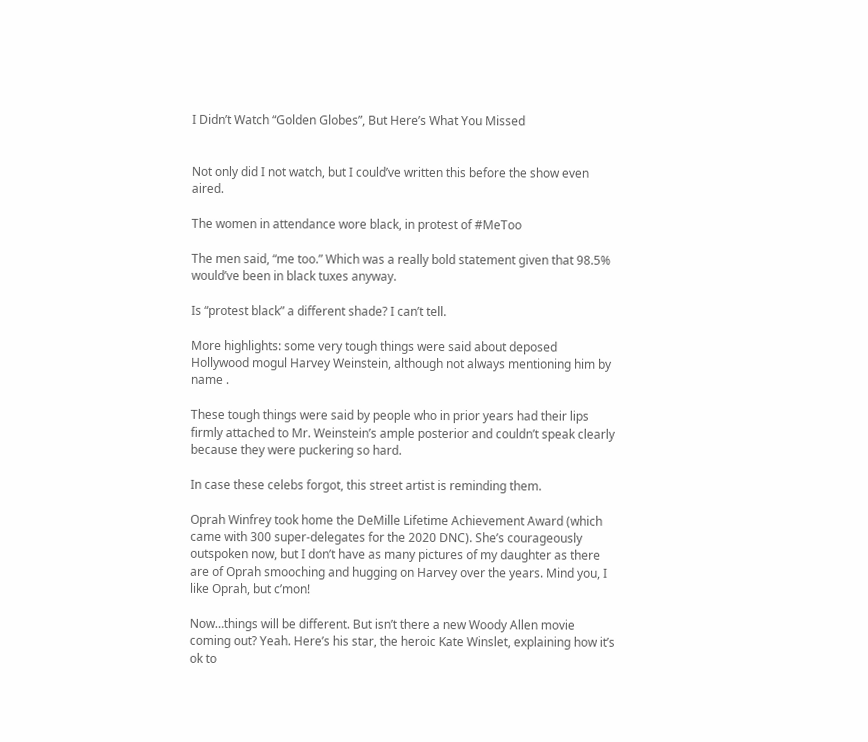I Didn’t Watch “Golden Globes”, But Here’s What You Missed


Not only did I not watch, but I could’ve written this before the show even aired.

The women in attendance wore black, in protest of #MeToo

The men said, “me too.” Which was a really bold statement given that 98.5% would’ve been in black tuxes anyway.

Is “protest black” a different shade? I can’t tell.

More highlights: some very tough things were said about deposed Hollywood mogul Harvey Weinstein, although not always mentioning him by name .

These tough things were said by people who in prior years had their lips firmly attached to Mr. Weinstein’s ample posterior and couldn’t speak clearly because they were puckering so hard.

In case these celebs forgot, this street artist is reminding them.

Oprah Winfrey took home the DeMille Lifetime Achievement Award (which came with 300 super-delegates for the 2020 DNC). She’s courageously outspoken now, but I don’t have as many pictures of my daughter as there are of Oprah smooching and hugging on Harvey over the years. Mind you, I like Oprah, but c’mon!

Now…things will be different. But isn’t there a new Woody Allen movie coming out? Yeah. Here’s his star, the heroic Kate Winslet, explaining how it’s ok to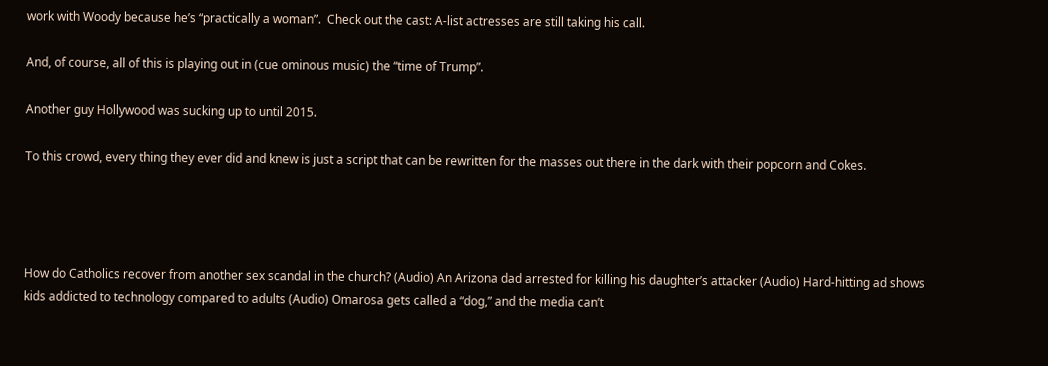work with Woody because he’s “practically a woman”.  Check out the cast: A-list actresses are still taking his call.

And, of course, all of this is playing out in (cue ominous music) the “time of Trump”.

Another guy Hollywood was sucking up to until 2015.

To this crowd, every thing they ever did and knew is just a script that can be rewritten for the masses out there in the dark with their popcorn and Cokes.




How do Catholics recover from another sex scandal in the church? (Audio) An Arizona dad arrested for killing his daughter’s attacker (Audio) Hard-hitting ad shows kids addicted to technology compared to adults (Audio) Omarosa gets called a “dog,” and the media can’t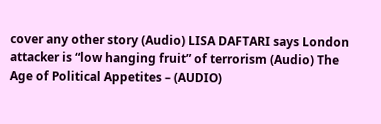cover any other story (Audio) LISA DAFTARI says London attacker is “low hanging fruit” of terrorism (Audio) The Age of Political Appetites – (AUDIO)